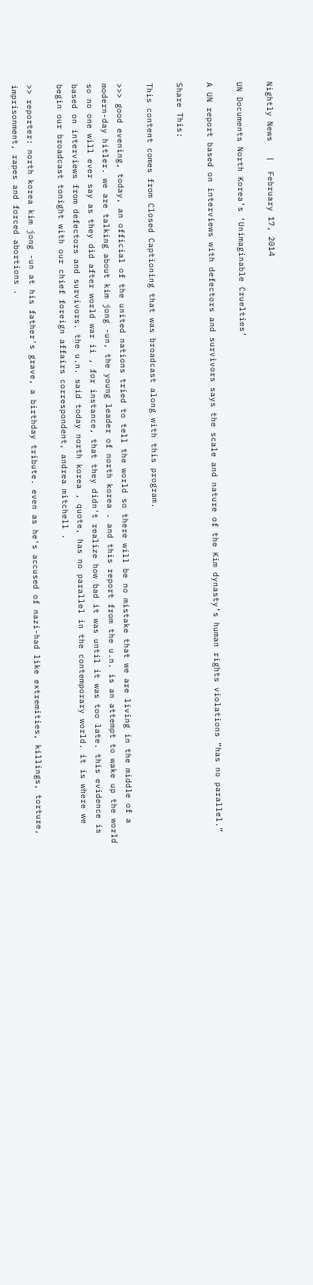Nightly News   |  February 17, 2014

UN Documents North Korea’s ‘Unimaginable Cruelties’

A UN report based on interviews with defectors and survivors says the scale and nature of the Kim dynasty’s human rights violations “has no parallel.”

Share This:

This content comes from Closed Captioning that was broadcast along with this program.

>>> good evening, today, an official of the united nations tried to tell the world so there will be no mistake that we are living in the middle of a modern-day hitler. we are talking about kim jong -un, the young leader of north korea . and this report from the u.n. is an attempt to wake up the world so no one will ever say as they did after world war ii , for instance, that they didn't realize how bad it was until it was too late. this evidence is based on interviews from defectors and survivors. the u.n. said today north korea , quote, has no parallel in the contemporary world. it is where we begin our broadcast tonight with our chief foreign affairs correspondent, andrea mitchell .

>> reporter: north korea kim jong -un at his father's grave, a birthday tribute. even as he's accused of nazi-had like extremities, killings, torture, imprisonment, rapes and forced abortions .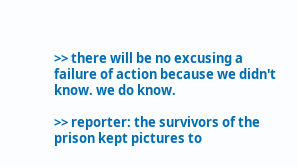>> there will be no excusing a failure of action because we didn't know. we do know.

>> reporter: the survivors of the prison kept pictures to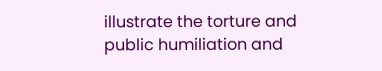illustrate the torture and public humiliation and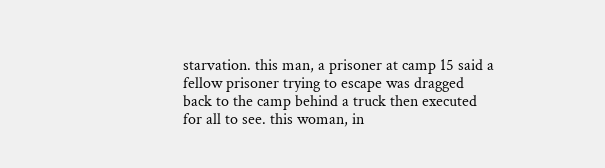starvation. this man, a prisoner at camp 15 said a fellow prisoner trying to escape was dragged back to the camp behind a truck then executed for all to see. this woman, in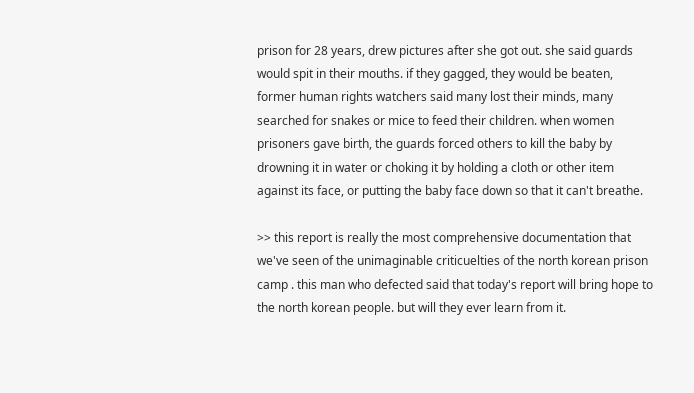prison for 28 years, drew pictures after she got out. she said guards would spit in their mouths. if they gagged, they would be beaten, former human rights watchers said many lost their minds, many searched for snakes or mice to feed their children. when women prisoners gave birth, the guards forced others to kill the baby by drowning it in water or choking it by holding a cloth or other item against its face, or putting the baby face down so that it can't breathe.

>> this report is really the most comprehensive documentation that we've seen of the unimaginable criticuelties of the north korean prison camp . this man who defected said that today's report will bring hope to the north korean people. but will they ever learn from it.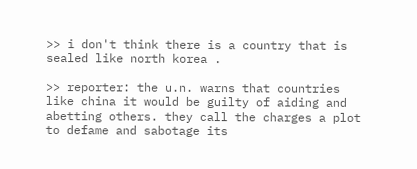>> i don't think there is a country that is sealed like north korea .

>> reporter: the u.n. warns that countries like china it would be guilty of aiding and abetting others. they call the charges a plot to defame and sabotage its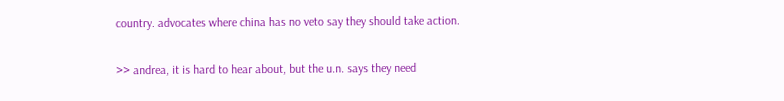country. advocates where china has no veto say they should take action.

>> andrea, it is hard to hear about, but the u.n. says they need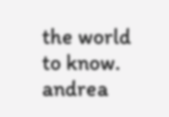the world to know. andrea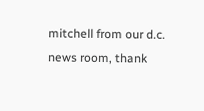mitchell from our d.c. news room, thank